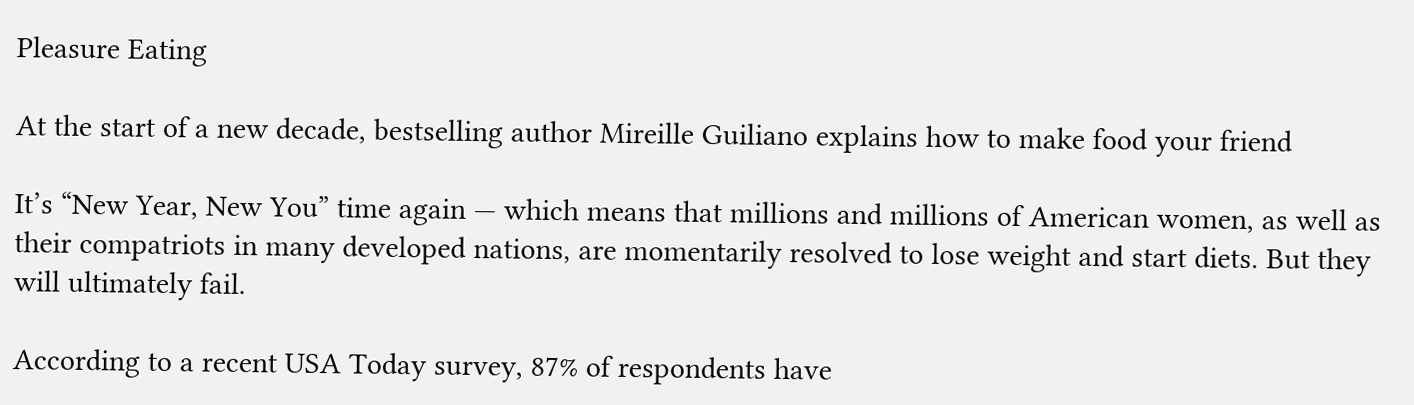Pleasure Eating

At the start of a new decade, bestselling author Mireille Guiliano explains how to make food your friend

It’s “New Year, New You” time again — which means that millions and millions of American women, as well as their compatriots in many developed nations, are momentarily resolved to lose weight and start diets. But they will ultimately fail.

According to a recent USA Today survey, 87% of respondents have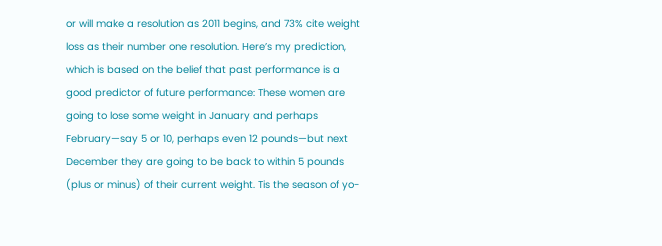or will make a resolution as 2011 begins, and 73% cite weight loss as their number one resolution. Here’s my prediction, which is based on the belief that past performance is a good predictor of future performance: These women are going to lose some weight in January and perhaps February—say 5 or 10, perhaps even 12 pounds—but next December they are going to be back to within 5 pounds (plus or minus) of their current weight. Tis the season of yo-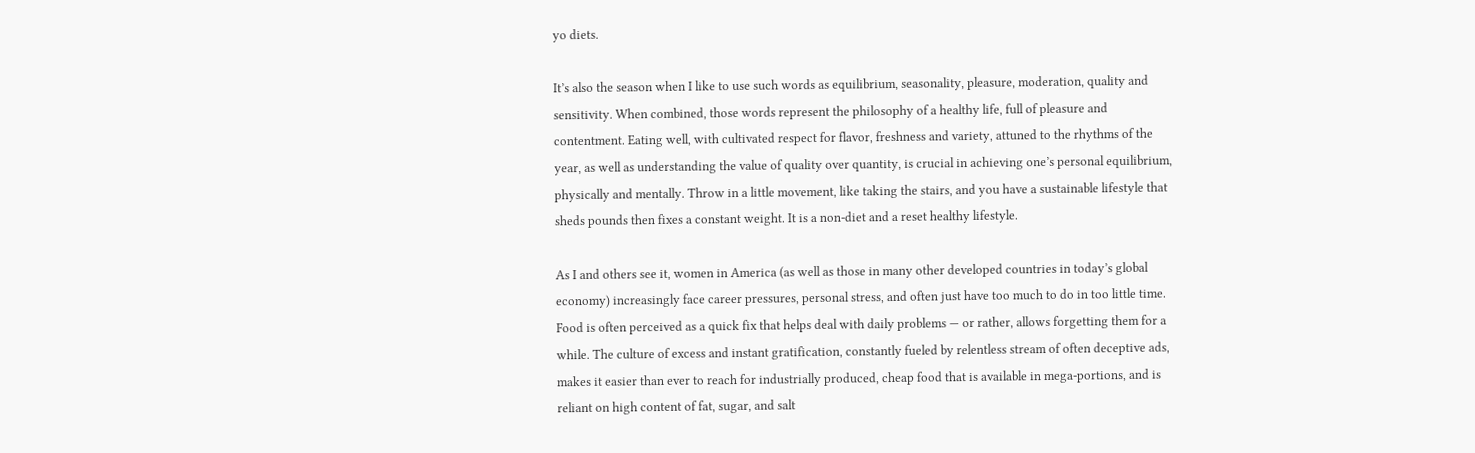yo diets.

It’s also the season when I like to use such words as equilibrium, seasonality, pleasure, moderation, quality and sensitivity. When combined, those words represent the philosophy of a healthy life, full of pleasure and contentment. Eating well, with cultivated respect for flavor, freshness and variety, attuned to the rhythms of the year, as well as understanding the value of quality over quantity, is crucial in achieving one’s personal equilibrium, physically and mentally. Throw in a little movement, like taking the stairs, and you have a sustainable lifestyle that sheds pounds then fixes a constant weight. It is a non-diet and a reset healthy lifestyle.

As I and others see it, women in America (as well as those in many other developed countries in today’s global economy) increasingly face career pressures, personal stress, and often just have too much to do in too little time. Food is often perceived as a quick fix that helps deal with daily problems — or rather, allows forgetting them for a while. The culture of excess and instant gratification, constantly fueled by relentless stream of often deceptive ads, makes it easier than ever to reach for industrially produced, cheap food that is available in mega-portions, and is reliant on high content of fat, sugar, and salt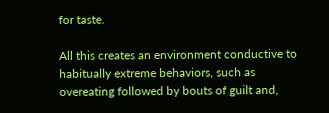for taste.

All this creates an environment conductive to habitually extreme behaviors, such as overeating followed by bouts of guilt and,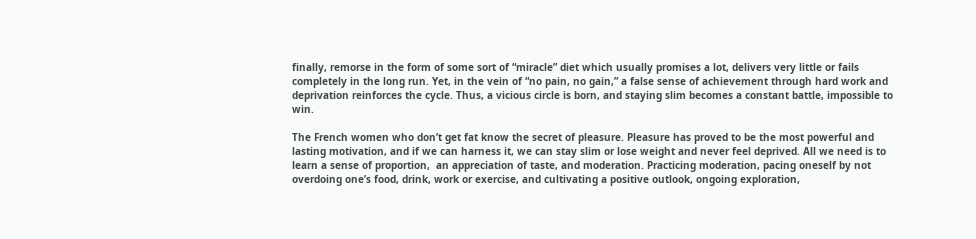finally, remorse in the form of some sort of “miracle” diet which usually promises a lot, delivers very little or fails completely in the long run. Yet, in the vein of “no pain, no gain,” a false sense of achievement through hard work and deprivation reinforces the cycle. Thus, a vicious circle is born, and staying slim becomes a constant battle, impossible to win.

The French women who don’t get fat know the secret of pleasure. Pleasure has proved to be the most powerful and lasting motivation, and if we can harness it, we can stay slim or lose weight and never feel deprived. All we need is to learn a sense of proportion,  an appreciation of taste, and moderation. Practicing moderation, pacing oneself by not overdoing one’s food, drink, work or exercise, and cultivating a positive outlook, ongoing exploration,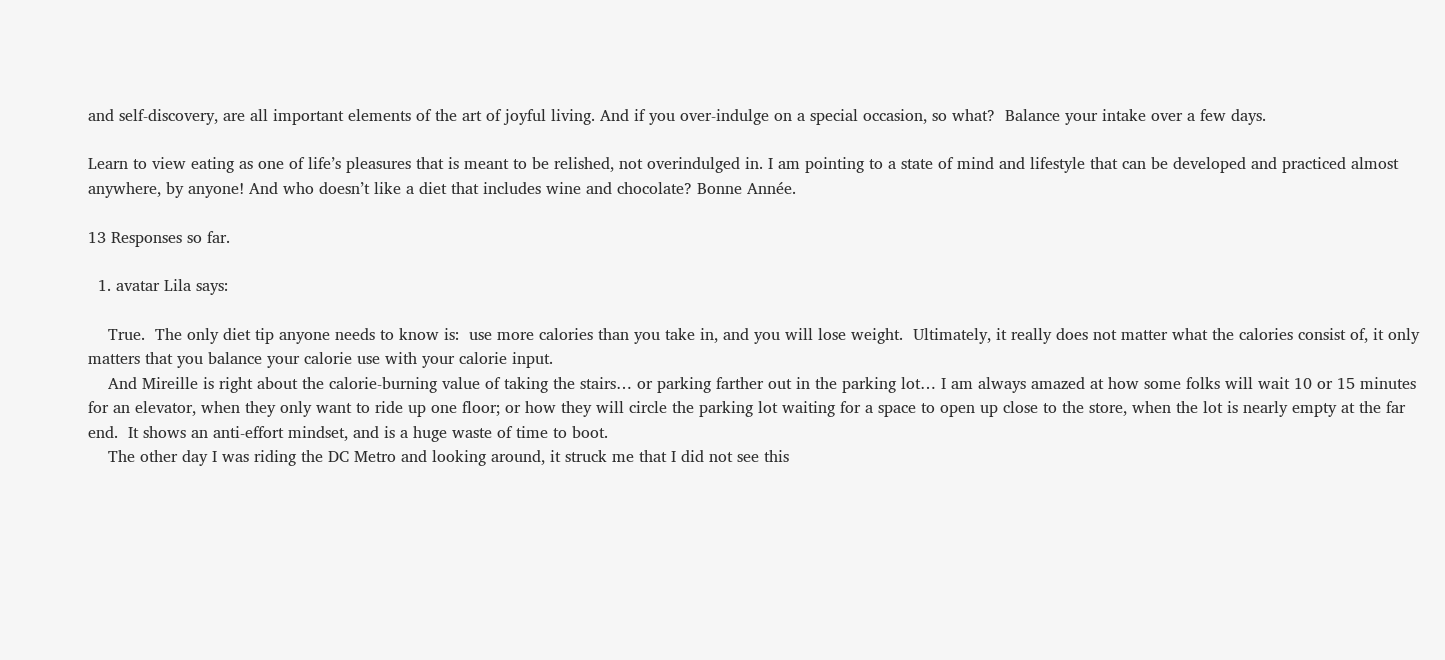and self-discovery, are all important elements of the art of joyful living. And if you over-indulge on a special occasion, so what?  Balance your intake over a few days.

Learn to view eating as one of life’s pleasures that is meant to be relished, not overindulged in. I am pointing to a state of mind and lifestyle that can be developed and practiced almost anywhere, by anyone! And who doesn’t like a diet that includes wine and chocolate? Bonne Année.

13 Responses so far.

  1. avatar Lila says:

    True.  The only diet tip anyone needs to know is:  use more calories than you take in, and you will lose weight.  Ultimately, it really does not matter what the calories consist of, it only matters that you balance your calorie use with your calorie input.
    And Mireille is right about the calorie-burning value of taking the stairs… or parking farther out in the parking lot… I am always amazed at how some folks will wait 10 or 15 minutes for an elevator, when they only want to ride up one floor; or how they will circle the parking lot waiting for a space to open up close to the store, when the lot is nearly empty at the far end.  It shows an anti-effort mindset, and is a huge waste of time to boot.
    The other day I was riding the DC Metro and looking around, it struck me that I did not see this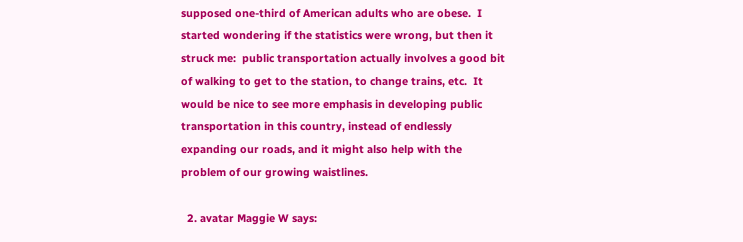supposed one-third of American adults who are obese.  I started wondering if the statistics were wrong, but then it struck me:  public transportation actually involves a good bit of walking to get to the station, to change trains, etc.  It would be nice to see more emphasis in developing public transportation in this country, instead of endlessly expanding our roads, and it might also help with the problem of our growing waistlines.

  2. avatar Maggie W says: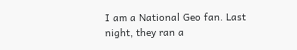I am a National Geo fan. Last night, they ran a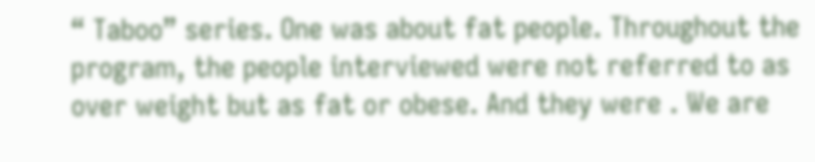“ Taboo” series. One was about fat people. Throughout the program, the people interviewed were not referred to as over weight but as fat or obese. And they were . We are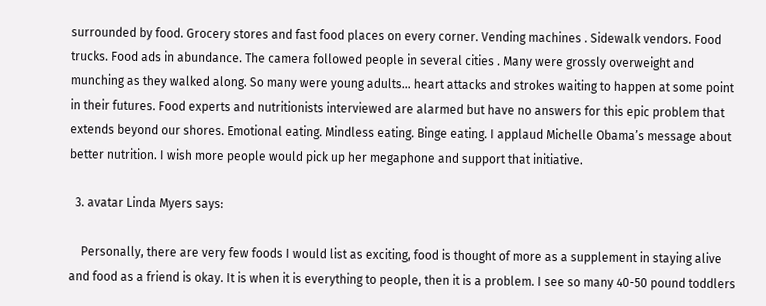surrounded by food. Grocery stores and fast food places on every corner. Vending machines . Sidewalk vendors. Food trucks. Food ads in abundance. The camera followed people in several cities . Many were grossly overweight and munching as they walked along. So many were young adults… heart attacks and strokes waiting to happen at some point in their futures. Food experts and nutritionists interviewed are alarmed but have no answers for this epic problem that extends beyond our shores. Emotional eating. Mindless eating. Binge eating. I applaud Michelle Obama’s message about better nutrition. I wish more people would pick up her megaphone and support that initiative.

  3. avatar Linda Myers says:

    Personally, there are very few foods I would list as exciting, food is thought of more as a supplement in staying alive and food as a friend is okay. It is when it is everything to people, then it is a problem. I see so many 40-50 pound toddlers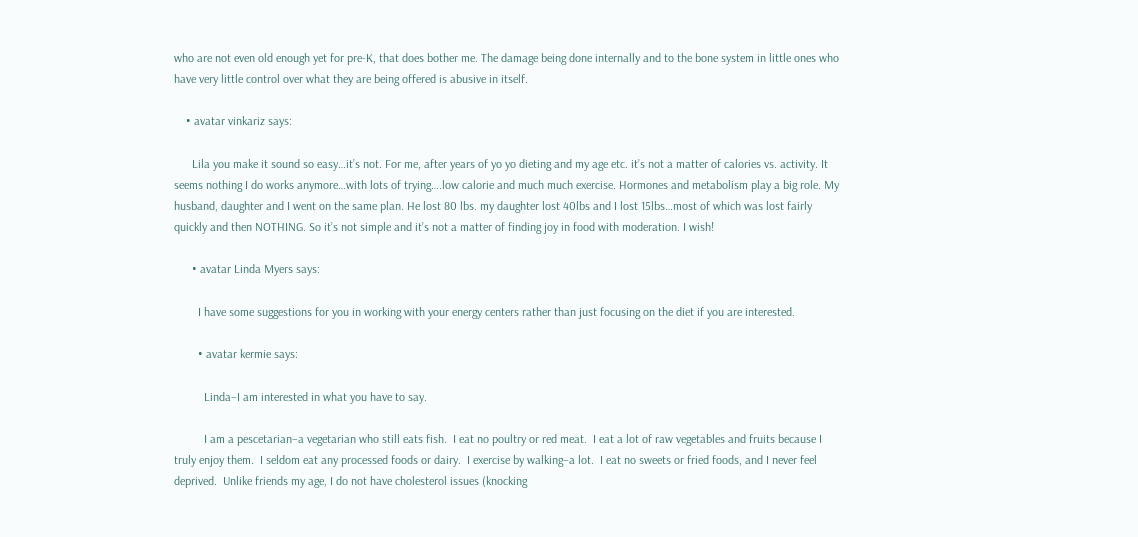who are not even old enough yet for pre-K, that does bother me. The damage being done internally and to the bone system in little ones who have very little control over what they are being offered is abusive in itself.

    • avatar vinkariz says:

      Lila you make it sound so easy…it’s not. For me, after years of yo yo dieting and my age etc. it’s not a matter of calories vs. activity. It seems nothing I do works anymore…with lots of trying….low calorie and much much exercise. Hormones and metabolism play a big role. My husband, daughter and I went on the same plan. He lost 80 lbs. my daughter lost 40lbs and I lost 15lbs…most of which was lost fairly quickly and then NOTHING. So it’s not simple and it’s not a matter of finding joy in food with moderation. I wish!

      • avatar Linda Myers says:

        I have some suggestions for you in working with your energy centers rather than just focusing on the diet if you are interested.

        • avatar kermie says:

          Linda–I am interested in what you have to say.

          I am a pescetarian–a vegetarian who still eats fish.  I eat no poultry or red meat.  I eat a lot of raw vegetables and fruits because I truly enjoy them.  I seldom eat any processed foods or dairy.  I exercise by walking–a lot.  I eat no sweets or fried foods, and I never feel deprived.  Unlike friends my age, I do not have cholesterol issues (knocking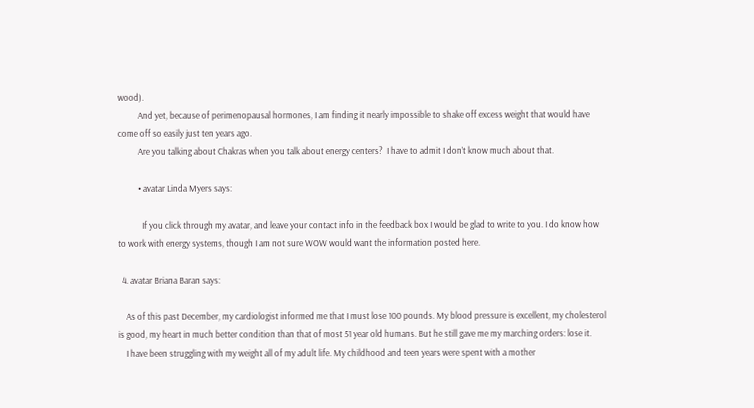wood).
          And yet, because of perimenopausal hormones, I am finding it nearly impossible to shake off excess weight that would have come off so easily just ten years ago.
          Are you talking about Chakras when you talk about energy centers?  I have to admit I don’t know much about that.

          • avatar Linda Myers says:

            If you click through my avatar, and leave your contact info in the feedback box I would be glad to write to you. I do know how to work with energy systems, though I am not sure WOW would want the information posted here.

  4. avatar Briana Baran says:

    As of this past December, my cardiologist informed me that I must lose 100 pounds. My blood pressure is excellent, my cholesterol is good, my heart in much better condition than that of most 51 year old humans. But he still gave me my marching orders: lose it.
    I have been struggling with my weight all of my adult life. My childhood and teen years were spent with a mother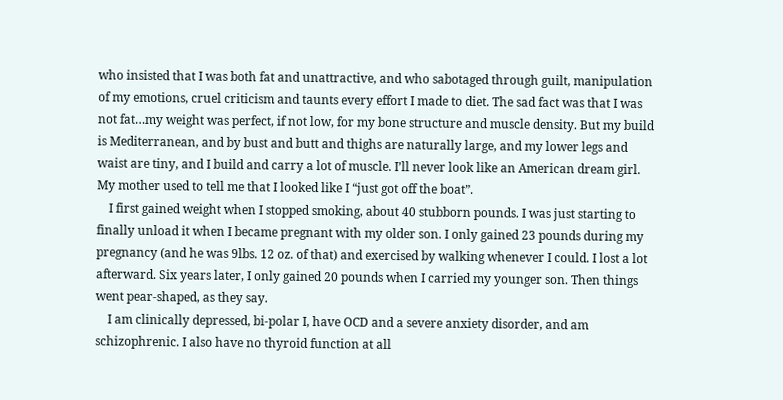who insisted that I was both fat and unattractive, and who sabotaged through guilt, manipulation of my emotions, cruel criticism and taunts every effort I made to diet. The sad fact was that I was not fat…my weight was perfect, if not low, for my bone structure and muscle density. But my build is Mediterranean, and by bust and butt and thighs are naturally large, and my lower legs and waist are tiny, and I build and carry a lot of muscle. I’ll never look like an American dream girl. My mother used to tell me that I looked like I “just got off the boat”.
    I first gained weight when I stopped smoking, about 40 stubborn pounds. I was just starting to finally unload it when I became pregnant with my older son. I only gained 23 pounds during my pregnancy (and he was 9lbs. 12 oz. of that) and exercised by walking whenever I could. I lost a lot afterward. Six years later, I only gained 20 pounds when I carried my younger son. Then things went pear-shaped, as they say.
    I am clinically depressed, bi-polar I, have OCD and a severe anxiety disorder, and am schizophrenic. I also have no thyroid function at all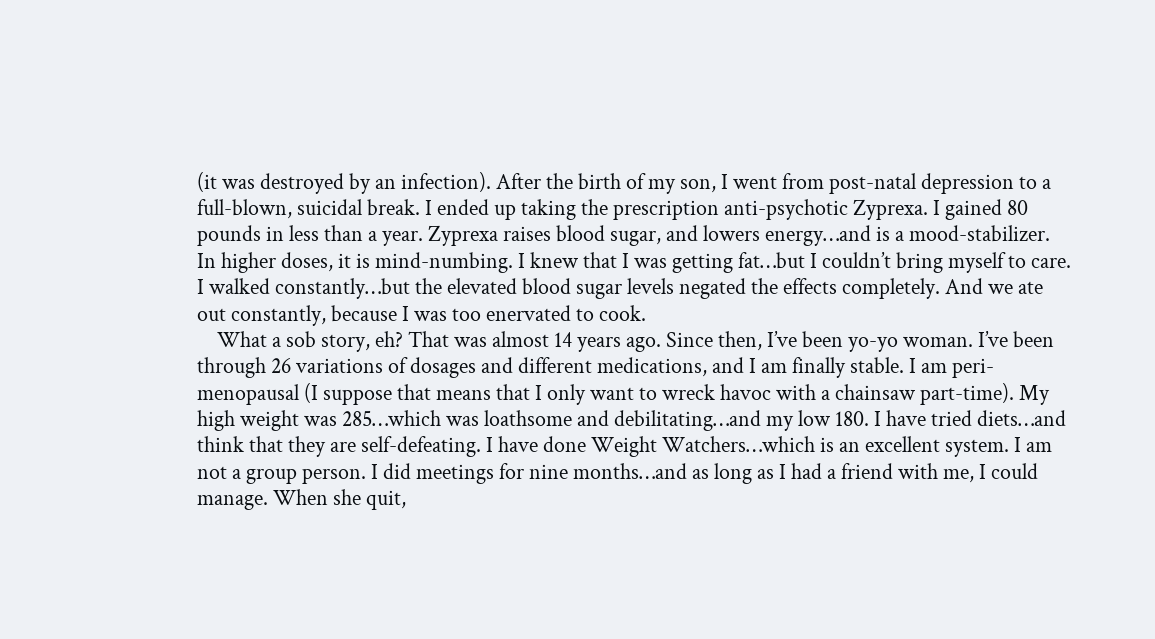(it was destroyed by an infection). After the birth of my son, I went from post-natal depression to a full-blown, suicidal break. I ended up taking the prescription anti-psychotic Zyprexa. I gained 80 pounds in less than a year. Zyprexa raises blood sugar, and lowers energy…and is a mood-stabilizer. In higher doses, it is mind-numbing. I knew that I was getting fat…but I couldn’t bring myself to care. I walked constantly…but the elevated blood sugar levels negated the effects completely. And we ate out constantly, because I was too enervated to cook.
    What a sob story, eh? That was almost 14 years ago. Since then, I’ve been yo-yo woman. I’ve been through 26 variations of dosages and different medications, and I am finally stable. I am peri-menopausal (I suppose that means that I only want to wreck havoc with a chainsaw part-time). My high weight was 285…which was loathsome and debilitating…and my low 180. I have tried diets…and think that they are self-defeating. I have done Weight Watchers…which is an excellent system. I am not a group person. I did meetings for nine months…and as long as I had a friend with me, I could manage. When she quit,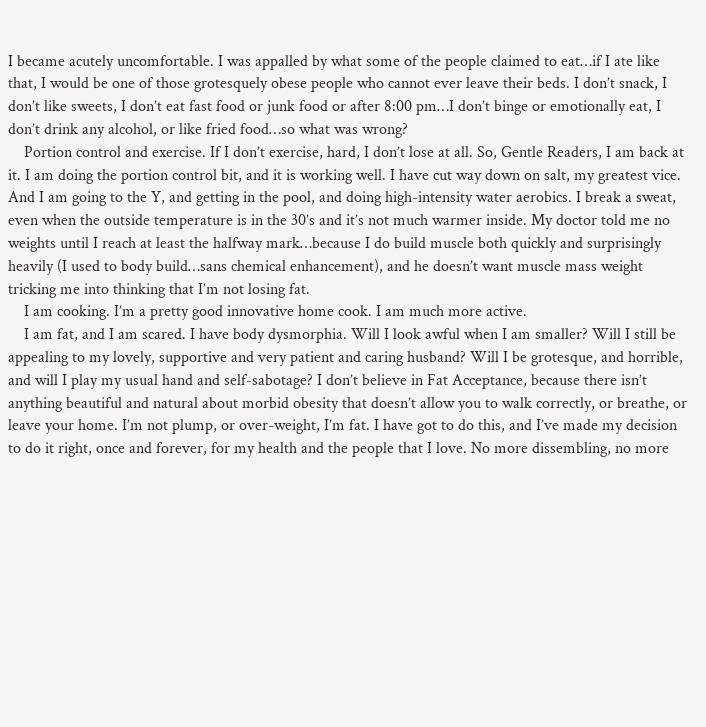I became acutely uncomfortable. I was appalled by what some of the people claimed to eat…if I ate like that, I would be one of those grotesquely obese people who cannot ever leave their beds. I don’t snack, I don’t like sweets, I don’t eat fast food or junk food or after 8:00 pm…I don’t binge or emotionally eat, I don’t drink any alcohol, or like fried food…so what was wrong?
    Portion control and exercise. If I don’t exercise, hard, I don’t lose at all. So, Gentle Readers, I am back at it. I am doing the portion control bit, and it is working well. I have cut way down on salt, my greatest vice. And I am going to the Y, and getting in the pool, and doing high-intensity water aerobics. I break a sweat, even when the outside temperature is in the 30’s and it’s not much warmer inside. My doctor told me no weights until I reach at least the halfway mark…because I do build muscle both quickly and surprisingly heavily (I used to body build…sans chemical enhancement), and he doesn’t want muscle mass weight tricking me into thinking that I’m not losing fat.
    I am cooking. I’m a pretty good innovative home cook. I am much more active.
    I am fat, and I am scared. I have body dysmorphia. Will I look awful when I am smaller? Will I still be appealing to my lovely, supportive and very patient and caring husband? Will I be grotesque, and horrible, and will I play my usual hand and self-sabotage? I don’t believe in Fat Acceptance, because there isn’t anything beautiful and natural about morbid obesity that doesn’t allow you to walk correctly, or breathe, or leave your home. I’m not plump, or over-weight, I’m fat. I have got to do this, and I’ve made my decision to do it right, once and forever, for my health and the people that I love. No more dissembling, no more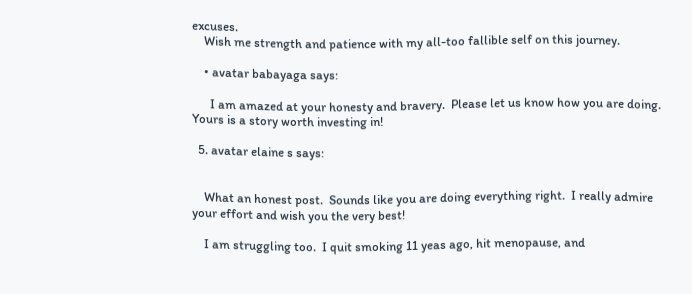excuses.
    Wish me strength and patience with my all-too fallible self on this journey.

    • avatar babayaga says:

      I am amazed at your honesty and bravery.  Please let us know how you are doing.  Yours is a story worth investing in!

  5. avatar elaine s says:


    What an honest post.  Sounds like you are doing everything right.  I really admire your effort and wish you the very best!

    I am struggling too.  I quit smoking 11 yeas ago, hit menopause, and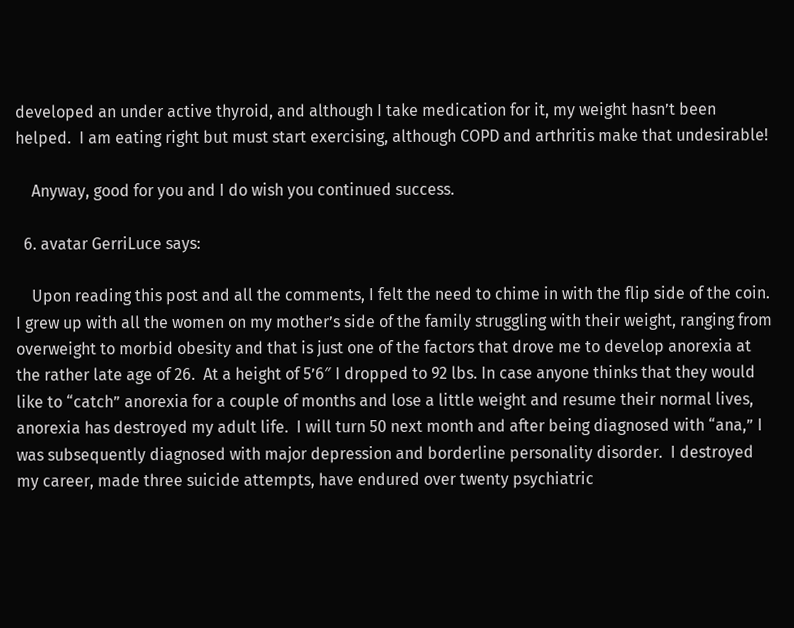developed an under active thyroid, and although I take medication for it, my weight hasn’t been helped.  I am eating right but must start exercising, although COPD and arthritis make that undesirable!

    Anyway, good for you and I do wish you continued success.

  6. avatar GerriLuce says:

    Upon reading this post and all the comments, I felt the need to chime in with the flip side of the coin.  I grew up with all the women on my mother’s side of the family struggling with their weight, ranging from overweight to morbid obesity and that is just one of the factors that drove me to develop anorexia at the rather late age of 26.  At a height of 5’6″ I dropped to 92 lbs. In case anyone thinks that they would like to “catch” anorexia for a couple of months and lose a little weight and resume their normal lives, anorexia has destroyed my adult life.  I will turn 50 next month and after being diagnosed with “ana,” I was subsequently diagnosed with major depression and borderline personality disorder.  I destroyed my career, made three suicide attempts, have endured over twenty psychiatric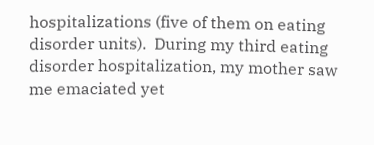hospitalizations (five of them on eating disorder units).  During my third eating disorder hospitalization, my mother saw me emaciated yet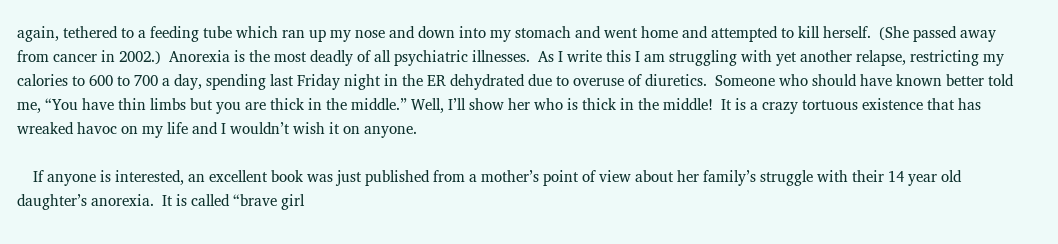again, tethered to a feeding tube which ran up my nose and down into my stomach and went home and attempted to kill herself.  (She passed away from cancer in 2002.)  Anorexia is the most deadly of all psychiatric illnesses.  As I write this I am struggling with yet another relapse, restricting my calories to 600 to 700 a day, spending last Friday night in the ER dehydrated due to overuse of diuretics.  Someone who should have known better told me, “You have thin limbs but you are thick in the middle.” Well, I’ll show her who is thick in the middle!  It is a crazy tortuous existence that has wreaked havoc on my life and I wouldn’t wish it on anyone.

    If anyone is interested, an excellent book was just published from a mother’s point of view about her family’s struggle with their 14 year old daughter’s anorexia.  It is called “brave girl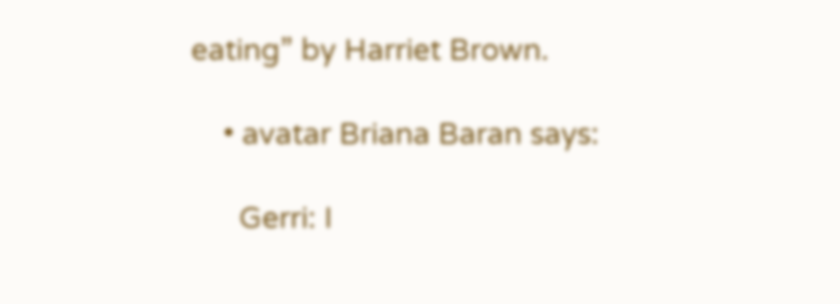eating” by Harriet Brown.

    • avatar Briana Baran says:

      Gerri: I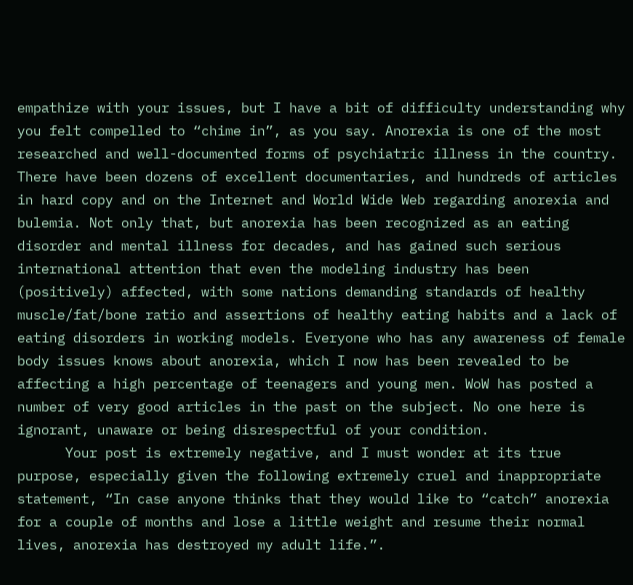empathize with your issues, but I have a bit of difficulty understanding why you felt compelled to “chime in”, as you say. Anorexia is one of the most researched and well-documented forms of psychiatric illness in the country. There have been dozens of excellent documentaries, and hundreds of articles in hard copy and on the Internet and World Wide Web regarding anorexia and bulemia. Not only that, but anorexia has been recognized as an eating disorder and mental illness for decades, and has gained such serious international attention that even the modeling industry has been (positively) affected, with some nations demanding standards of healthy muscle/fat/bone ratio and assertions of healthy eating habits and a lack of eating disorders in working models. Everyone who has any awareness of female body issues knows about anorexia, which I now has been revealed to be affecting a high percentage of teenagers and young men. WoW has posted a number of very good articles in the past on the subject. No one here is ignorant, unaware or being disrespectful of your condition.
      Your post is extremely negative, and I must wonder at its true purpose, especially given the following extremely cruel and inappropriate statement, “In case anyone thinks that they would like to “catch” anorexia for a couple of months and lose a little weight and resume their normal lives, anorexia has destroyed my adult life.”.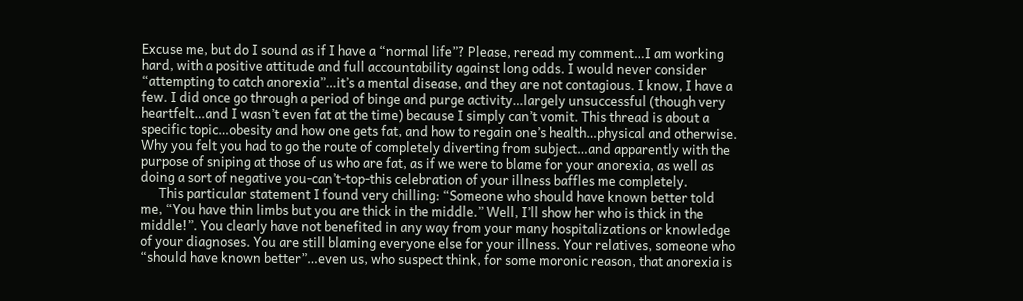Excuse me, but do I sound as if I have a “normal life”? Please, reread my comment…I am working hard, with a positive attitude and full accountability against long odds. I would never consider “attempting to catch anorexia”…it’s a mental disease, and they are not contagious. I know, I have a few. I did once go through a period of binge and purge activity…largely unsuccessful (though very heartfelt…and I wasn’t even fat at the time) because I simply can’t vomit. This thread is about a specific topic…obesity and how one gets fat, and how to regain one’s health…physical and otherwise. Why you felt you had to go the route of completely diverting from subject…and apparently with the purpose of sniping at those of us who are fat, as if we were to blame for your anorexia, as well as doing a sort of negative you-can’t-top-this celebration of your illness baffles me completely.
      This particular statement I found very chilling: “Someone who should have known better told me, “You have thin limbs but you are thick in the middle.” Well, I’ll show her who is thick in the middle!”. You clearly have not benefited in any way from your many hospitalizations or knowledge of your diagnoses. You are still blaming everyone else for your illness. Your relatives, someone who “should have known better”…even us, who suspect think, for some moronic reason, that anorexia is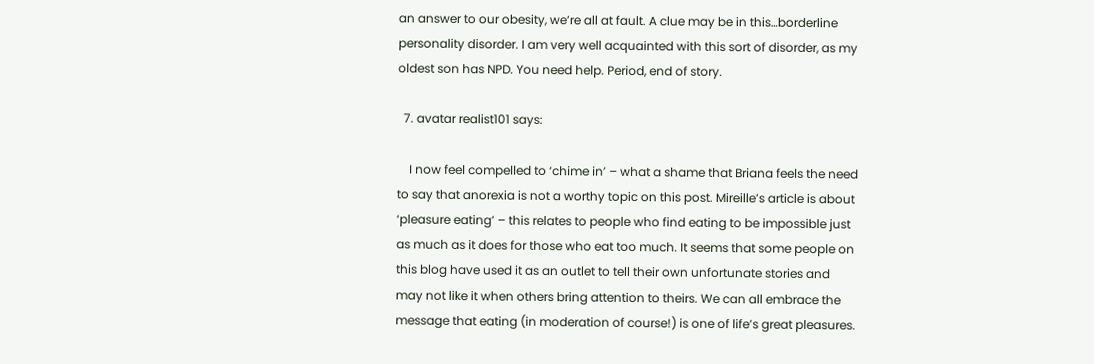an answer to our obesity, we’re all at fault. A clue may be in this…borderline personality disorder. I am very well acquainted with this sort of disorder, as my oldest son has NPD. You need help. Period, end of story.

  7. avatar realist101 says:

    I now feel compelled to ‘chime in’ – what a shame that Briana feels the need to say that anorexia is not a worthy topic on this post. Mireille’s article is about ‘pleasure eating’ – this relates to people who find eating to be impossible just as much as it does for those who eat too much. It seems that some people on this blog have used it as an outlet to tell their own unfortunate stories and may not like it when others bring attention to theirs. We can all embrace the message that eating (in moderation of course!) is one of life’s great pleasures.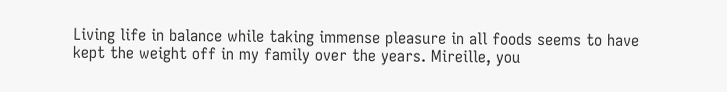Living life in balance while taking immense pleasure in all foods seems to have kept the weight off in my family over the years. Mireille, you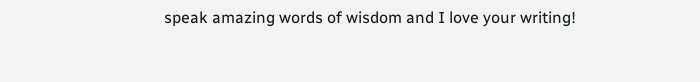speak amazing words of wisdom and I love your writing!